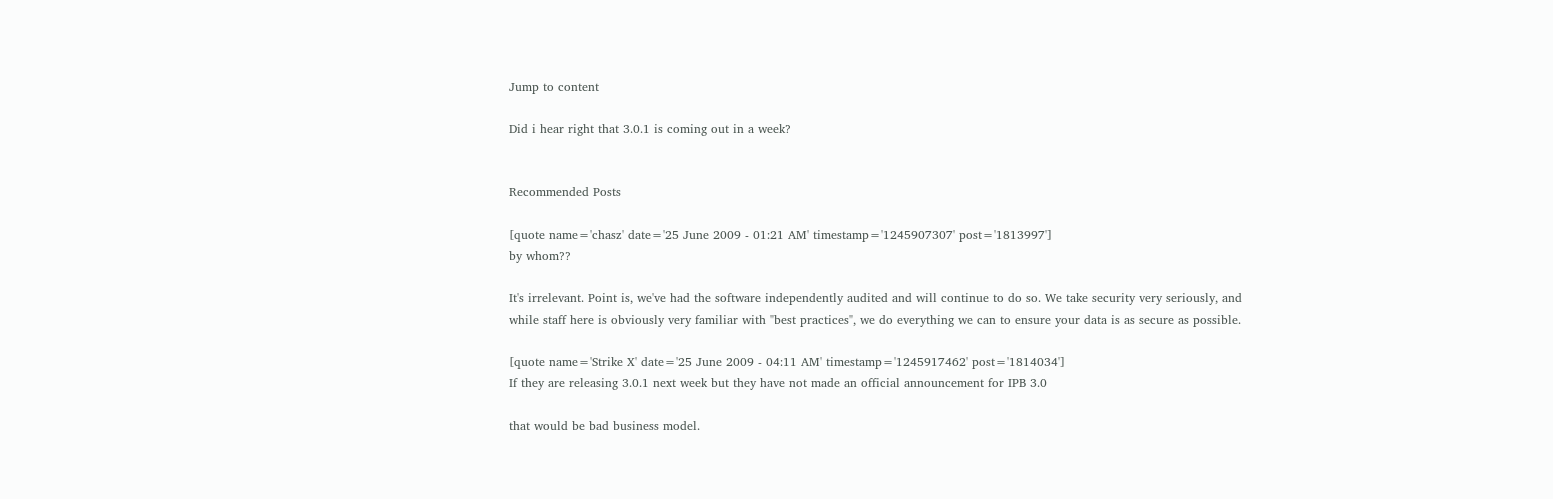Jump to content

Did i hear right that 3.0.1 is coming out in a week?


Recommended Posts

[quote name='chasz' date='25 June 2009 - 01:21 AM' timestamp='1245907307' post='1813997']
by whom??

It's irrelevant. Point is, we've had the software independently audited and will continue to do so. We take security very seriously, and while staff here is obviously very familiar with "best practices", we do everything we can to ensure your data is as secure as possible.

[quote name='Strike X' date='25 June 2009 - 04:11 AM' timestamp='1245917462' post='1814034']
If they are releasing 3.0.1 next week but they have not made an official announcement for IPB 3.0

that would be bad business model.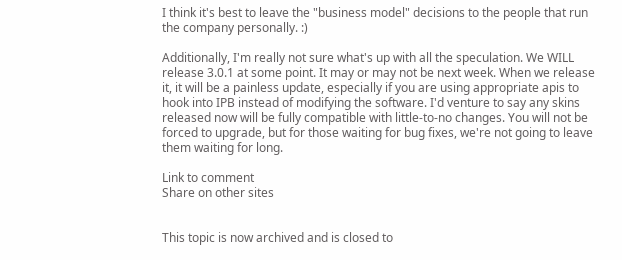I think it's best to leave the "business model" decisions to the people that run the company personally. :)

Additionally, I'm really not sure what's up with all the speculation. We WILL release 3.0.1 at some point. It may or may not be next week. When we release it, it will be a painless update, especially if you are using appropriate apis to hook into IPB instead of modifying the software. I'd venture to say any skins released now will be fully compatible with little-to-no changes. You will not be forced to upgrade, but for those waiting for bug fixes, we're not going to leave them waiting for long.

Link to comment
Share on other sites


This topic is now archived and is closed to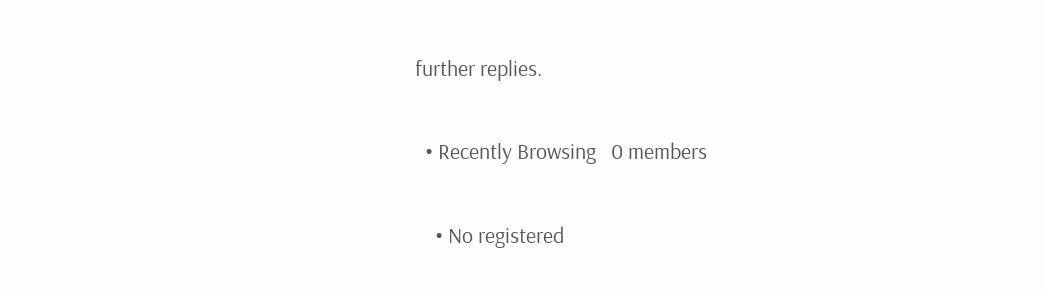further replies.

  • Recently Browsing   0 members

    • No registered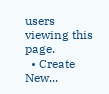users viewing this page.
  • Create New...